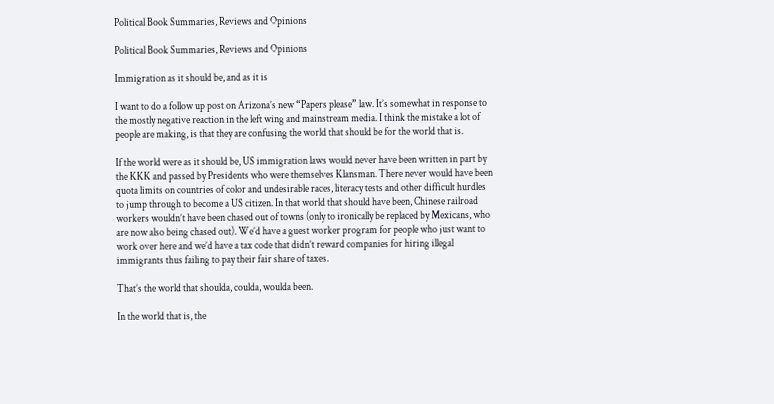Political Book Summaries, Reviews and Opinions

Political Book Summaries, Reviews and Opinions

Immigration as it should be, and as it is

I want to do a follow up post on Arizona’s new “Papers please” law. It’s somewhat in response to the mostly negative reaction in the left wing and mainstream media. I think the mistake a lot of people are making, is that they are confusing the world that should be for the world that is.

If the world were as it should be, US immigration laws would never have been written in part by the KKK and passed by Presidents who were themselves Klansman. There never would have been quota limits on countries of color and undesirable races, literacy tests and other difficult hurdles to jump through to become a US citizen. In that world that should have been, Chinese railroad workers wouldn’t have been chased out of towns (only to ironically be replaced by Mexicans, who are now also being chased out). We’d have a guest worker program for people who just want to work over here and we’d have a tax code that didn’t reward companies for hiring illegal immigrants thus failing to pay their fair share of taxes.

That’s the world that shoulda, coulda, woulda been.

In the world that is, the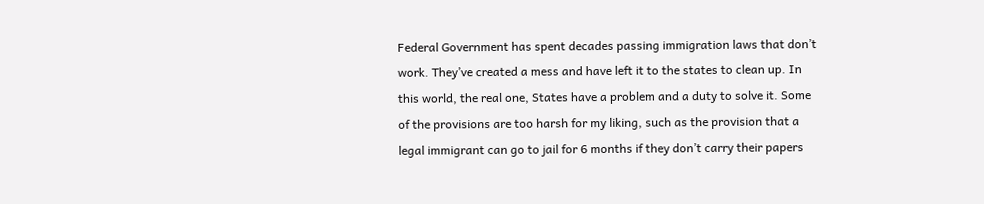Federal Government has spent decades passing immigration laws that don’t work. They’ve created a mess and have left it to the states to clean up. In this world, the real one, States have a problem and a duty to solve it. Some of the provisions are too harsh for my liking, such as the provision that a legal immigrant can go to jail for 6 months if they don’t carry their papers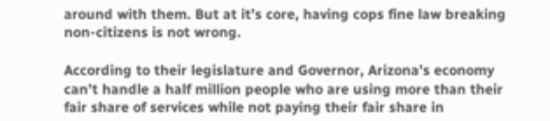around with them. But at it’s core, having cops fine law breaking non-citizens is not wrong.

According to their legislature and Governor, Arizona’s economy can’t handle a half million people who are using more than their fair share of services while not paying their fair share in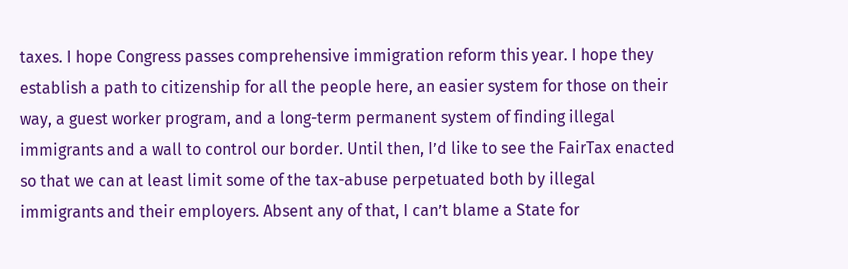taxes. I hope Congress passes comprehensive immigration reform this year. I hope they establish a path to citizenship for all the people here, an easier system for those on their way, a guest worker program, and a long-term permanent system of finding illegal immigrants and a wall to control our border. Until then, I’d like to see the FairTax enacted so that we can at least limit some of the tax-abuse perpetuated both by illegal immigrants and their employers. Absent any of that, I can’t blame a State for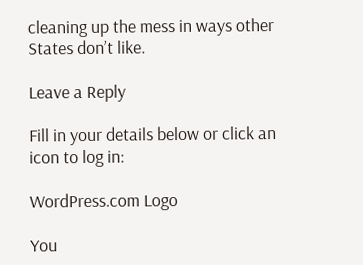cleaning up the mess in ways other States don’t like.

Leave a Reply

Fill in your details below or click an icon to log in:

WordPress.com Logo

You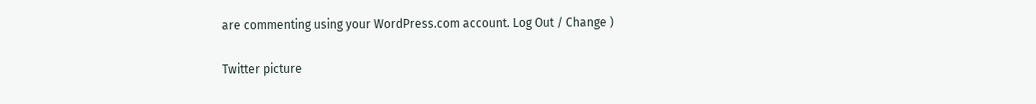are commenting using your WordPress.com account. Log Out / Change )

Twitter picture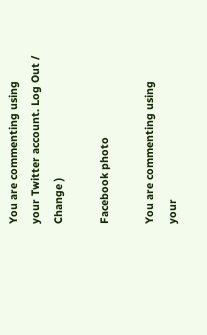You are commenting using your Twitter account. Log Out / Change )

Facebook photo

You are commenting using your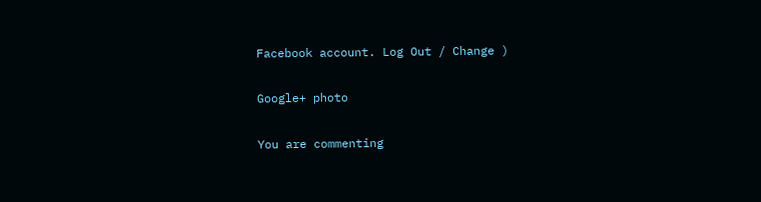Facebook account. Log Out / Change )

Google+ photo

You are commenting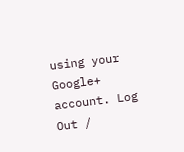using your Google+ account. Log Out /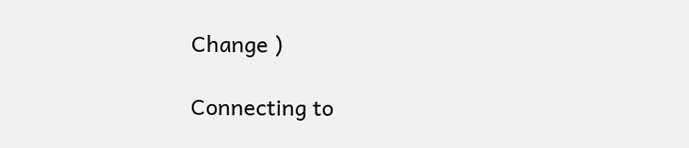Change )

Connecting to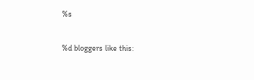%s

%d bloggers like this: